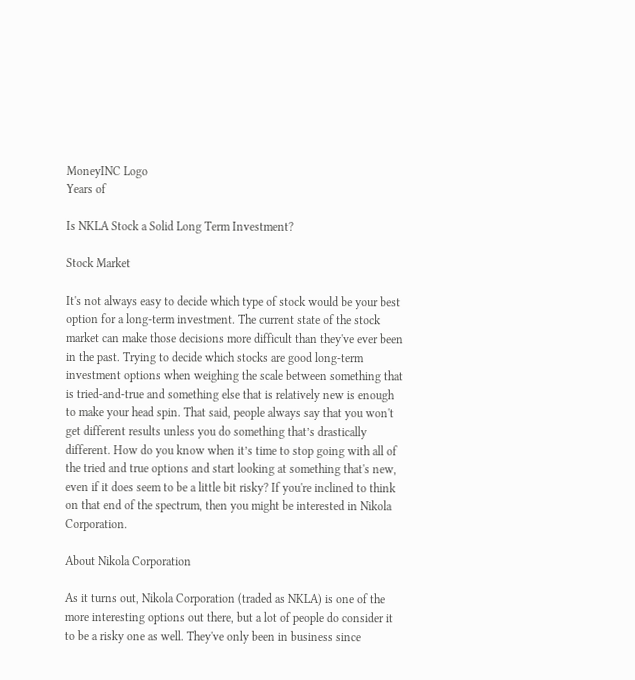MoneyINC Logo
Years of

Is NKLA Stock a Solid Long Term Investment?

Stock Market

It's not always easy to decide which type of stock would be your best option for a long-term investment. The current state of the stock market can make those decisions more difficult than they've ever been in the past. Trying to decide which stocks are good long-term investment options when weighing the scale between something that is tried-and-true and something else that is relatively new is enough to make your head spin. That said, people always say that you won't get different results unless you do something that’s drastically different. How do you know when it’s time to stop going with all of the tried and true options and start looking at something that's new, even if it does seem to be a little bit risky? If you're inclined to think on that end of the spectrum, then you might be interested in Nikola Corporation.

About Nikola Corporation

As it turns out, Nikola Corporation (traded as NKLA) is one of the more interesting options out there, but a lot of people do consider it to be a risky one as well. They've only been in business since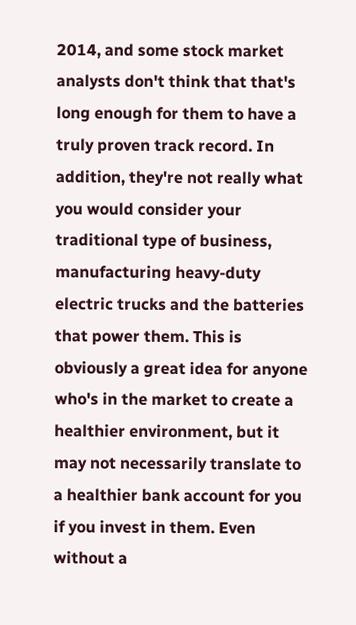2014, and some stock market analysts don't think that that's long enough for them to have a truly proven track record. In addition, they're not really what you would consider your traditional type of business, manufacturing heavy-duty electric trucks and the batteries that power them. This is obviously a great idea for anyone who's in the market to create a healthier environment, but it may not necessarily translate to a healthier bank account for you if you invest in them. Even without a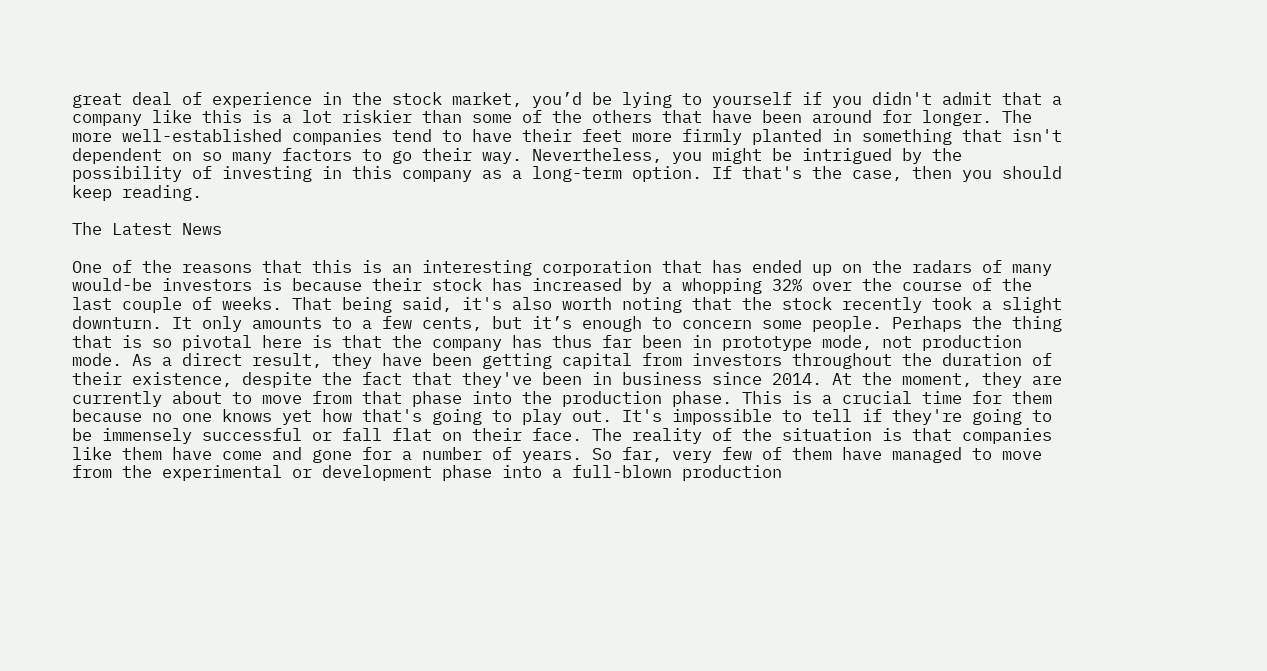great deal of experience in the stock market, you’d be lying to yourself if you didn't admit that a company like this is a lot riskier than some of the others that have been around for longer. The more well-established companies tend to have their feet more firmly planted in something that isn't dependent on so many factors to go their way. Nevertheless, you might be intrigued by the possibility of investing in this company as a long-term option. If that's the case, then you should keep reading.

The Latest News

One of the reasons that this is an interesting corporation that has ended up on the radars of many would-be investors is because their stock has increased by a whopping 32% over the course of the last couple of weeks. That being said, it's also worth noting that the stock recently took a slight downturn. It only amounts to a few cents, but it’s enough to concern some people. Perhaps the thing that is so pivotal here is that the company has thus far been in prototype mode, not production mode. As a direct result, they have been getting capital from investors throughout the duration of their existence, despite the fact that they've been in business since 2014. At the moment, they are currently about to move from that phase into the production phase. This is a crucial time for them because no one knows yet how that's going to play out. It's impossible to tell if they're going to be immensely successful or fall flat on their face. The reality of the situation is that companies like them have come and gone for a number of years. So far, very few of them have managed to move from the experimental or development phase into a full-blown production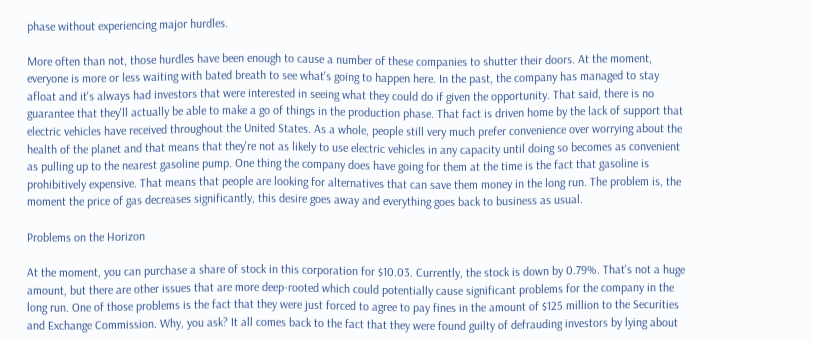phase without experiencing major hurdles.

More often than not, those hurdles have been enough to cause a number of these companies to shutter their doors. At the moment, everyone is more or less waiting with bated breath to see what's going to happen here. In the past, the company has managed to stay afloat and it's always had investors that were interested in seeing what they could do if given the opportunity. That said, there is no guarantee that they'll actually be able to make a go of things in the production phase. That fact is driven home by the lack of support that electric vehicles have received throughout the United States. As a whole, people still very much prefer convenience over worrying about the health of the planet and that means that they're not as likely to use electric vehicles in any capacity until doing so becomes as convenient as pulling up to the nearest gasoline pump. One thing the company does have going for them at the time is the fact that gasoline is prohibitively expensive. That means that people are looking for alternatives that can save them money in the long run. The problem is, the moment the price of gas decreases significantly, this desire goes away and everything goes back to business as usual.

Problems on the Horizon

At the moment, you can purchase a share of stock in this corporation for $10.03. Currently, the stock is down by 0.79%. That's not a huge amount, but there are other issues that are more deep-rooted which could potentially cause significant problems for the company in the long run. One of those problems is the fact that they were just forced to agree to pay fines in the amount of $125 million to the Securities and Exchange Commission. Why, you ask? It all comes back to the fact that they were found guilty of defrauding investors by lying about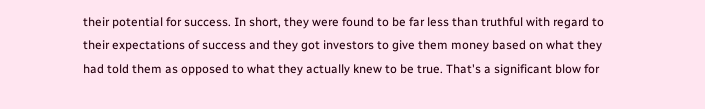their potential for success. In short, they were found to be far less than truthful with regard to their expectations of success and they got investors to give them money based on what they had told them as opposed to what they actually knew to be true. That's a significant blow for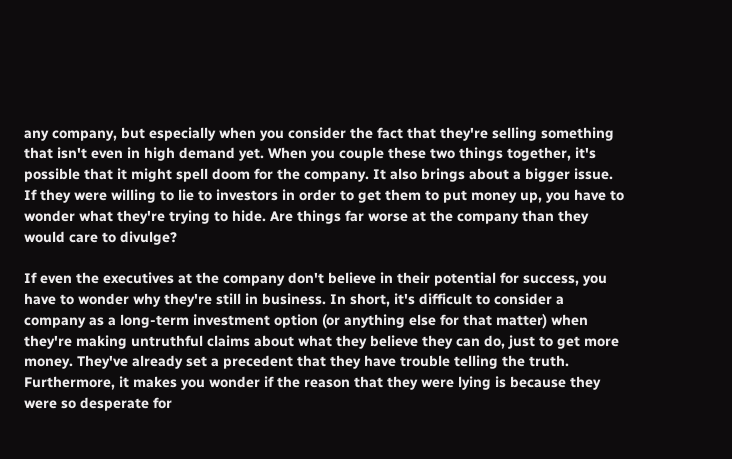any company, but especially when you consider the fact that they're selling something that isn't even in high demand yet. When you couple these two things together, it's possible that it might spell doom for the company. It also brings about a bigger issue. If they were willing to lie to investors in order to get them to put money up, you have to wonder what they're trying to hide. Are things far worse at the company than they would care to divulge?

If even the executives at the company don't believe in their potential for success, you have to wonder why they're still in business. In short, it's difficult to consider a company as a long-term investment option (or anything else for that matter) when they're making untruthful claims about what they believe they can do, just to get more money. They've already set a precedent that they have trouble telling the truth. Furthermore, it makes you wonder if the reason that they were lying is because they were so desperate for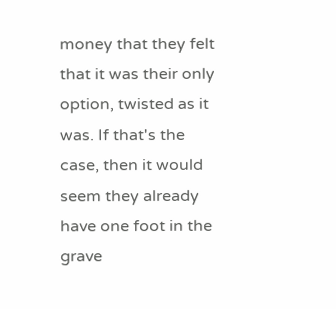money that they felt that it was their only option, twisted as it was. If that's the case, then it would seem they already have one foot in the grave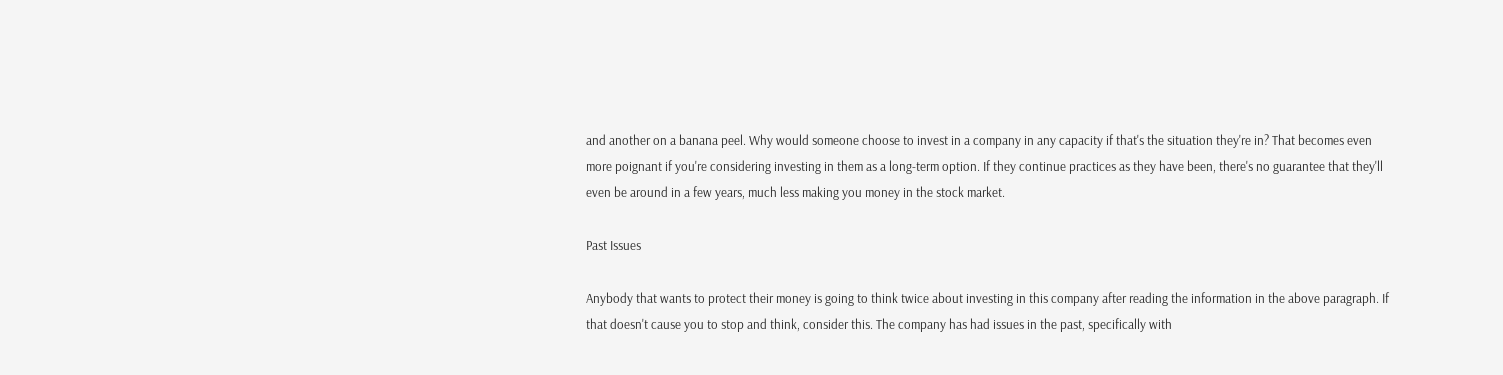and another on a banana peel. Why would someone choose to invest in a company in any capacity if that's the situation they're in? That becomes even more poignant if you're considering investing in them as a long-term option. If they continue practices as they have been, there's no guarantee that they'll even be around in a few years, much less making you money in the stock market.

Past Issues

Anybody that wants to protect their money is going to think twice about investing in this company after reading the information in the above paragraph. If that doesn't cause you to stop and think, consider this. The company has had issues in the past, specifically with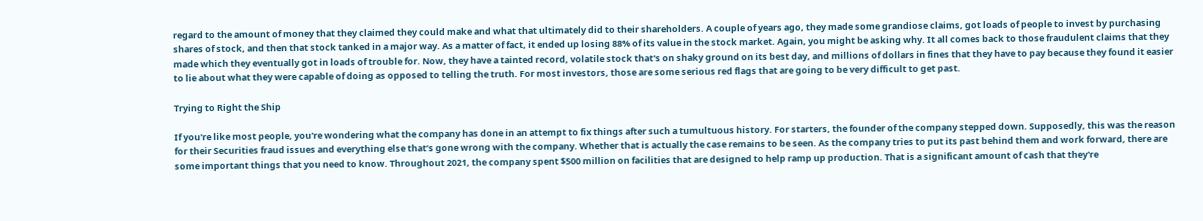regard to the amount of money that they claimed they could make and what that ultimately did to their shareholders. A couple of years ago, they made some grandiose claims, got loads of people to invest by purchasing shares of stock, and then that stock tanked in a major way. As a matter of fact, it ended up losing 88% of its value in the stock market. Again, you might be asking why. It all comes back to those fraudulent claims that they made which they eventually got in loads of trouble for. Now, they have a tainted record, volatile stock that's on shaky ground on its best day, and millions of dollars in fines that they have to pay because they found it easier to lie about what they were capable of doing as opposed to telling the truth. For most investors, those are some serious red flags that are going to be very difficult to get past.

Trying to Right the Ship

If you're like most people, you're wondering what the company has done in an attempt to fix things after such a tumultuous history. For starters, the founder of the company stepped down. Supposedly, this was the reason for their Securities fraud issues and everything else that’s gone wrong with the company. Whether that is actually the case remains to be seen. As the company tries to put its past behind them and work forward, there are some important things that you need to know. Throughout 2021, the company spent $500 million on facilities that are designed to help ramp up production. That is a significant amount of cash that they're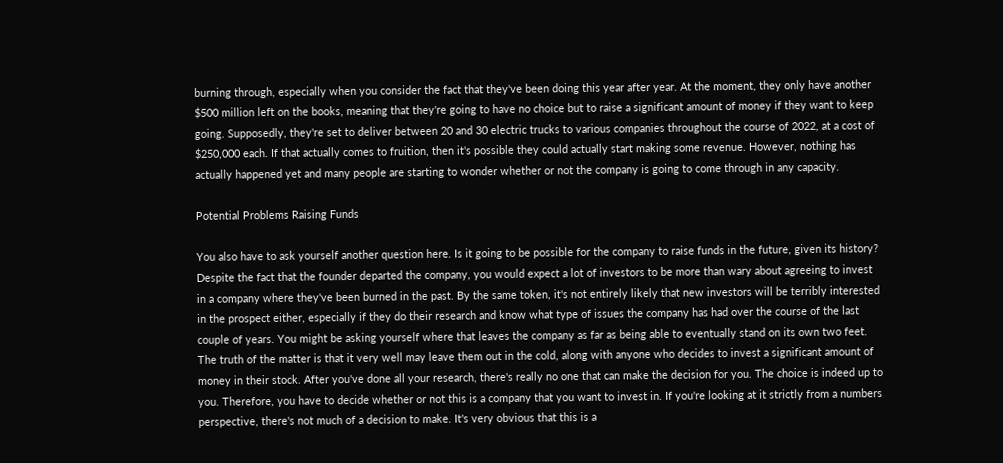burning through, especially when you consider the fact that they've been doing this year after year. At the moment, they only have another $500 million left on the books, meaning that they're going to have no choice but to raise a significant amount of money if they want to keep going. Supposedly, they're set to deliver between 20 and 30 electric trucks to various companies throughout the course of 2022, at a cost of $250,000 each. If that actually comes to fruition, then it's possible they could actually start making some revenue. However, nothing has actually happened yet and many people are starting to wonder whether or not the company is going to come through in any capacity.

Potential Problems Raising Funds

You also have to ask yourself another question here. Is it going to be possible for the company to raise funds in the future, given its history? Despite the fact that the founder departed the company, you would expect a lot of investors to be more than wary about agreeing to invest in a company where they've been burned in the past. By the same token, it's not entirely likely that new investors will be terribly interested in the prospect either, especially if they do their research and know what type of issues the company has had over the course of the last couple of years. You might be asking yourself where that leaves the company as far as being able to eventually stand on its own two feet. The truth of the matter is that it very well may leave them out in the cold, along with anyone who decides to invest a significant amount of money in their stock. After you've done all your research, there's really no one that can make the decision for you. The choice is indeed up to you. Therefore, you have to decide whether or not this is a company that you want to invest in. If you're looking at it strictly from a numbers perspective, there's not much of a decision to make. It's very obvious that this is a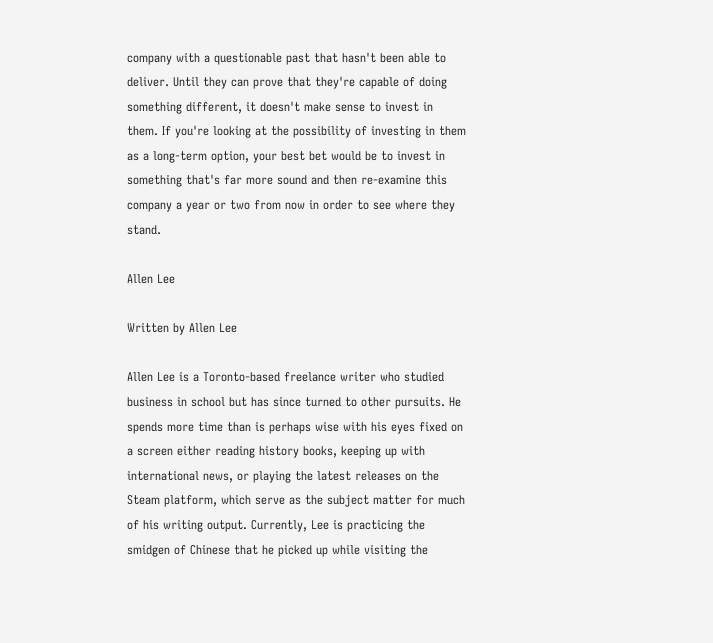company with a questionable past that hasn't been able to deliver. Until they can prove that they're capable of doing something different, it doesn't make sense to invest in them. If you're looking at the possibility of investing in them as a long-term option, your best bet would be to invest in something that's far more sound and then re-examine this company a year or two from now in order to see where they stand.

Allen Lee

Written by Allen Lee

Allen Lee is a Toronto-based freelance writer who studied business in school but has since turned to other pursuits. He spends more time than is perhaps wise with his eyes fixed on a screen either reading history books, keeping up with international news, or playing the latest releases on the Steam platform, which serve as the subject matter for much of his writing output. Currently, Lee is practicing the smidgen of Chinese that he picked up while visiting the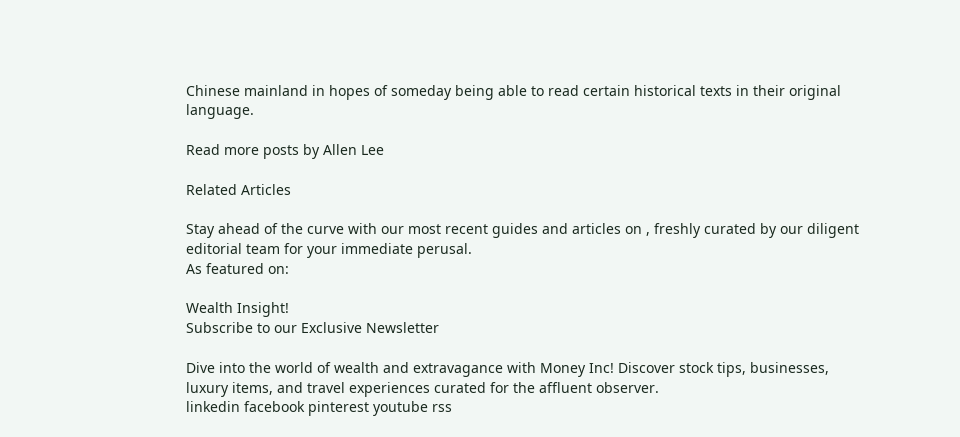Chinese mainland in hopes of someday being able to read certain historical texts in their original language.

Read more posts by Allen Lee

Related Articles

Stay ahead of the curve with our most recent guides and articles on , freshly curated by our diligent editorial team for your immediate perusal.
As featured on:

Wealth Insight!
Subscribe to our Exclusive Newsletter

Dive into the world of wealth and extravagance with Money Inc! Discover stock tips, businesses, luxury items, and travel experiences curated for the affluent observer.
linkedin facebook pinterest youtube rss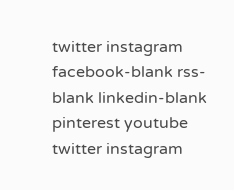twitter instagram facebook-blank rss-blank linkedin-blank pinterest youtube twitter instagram